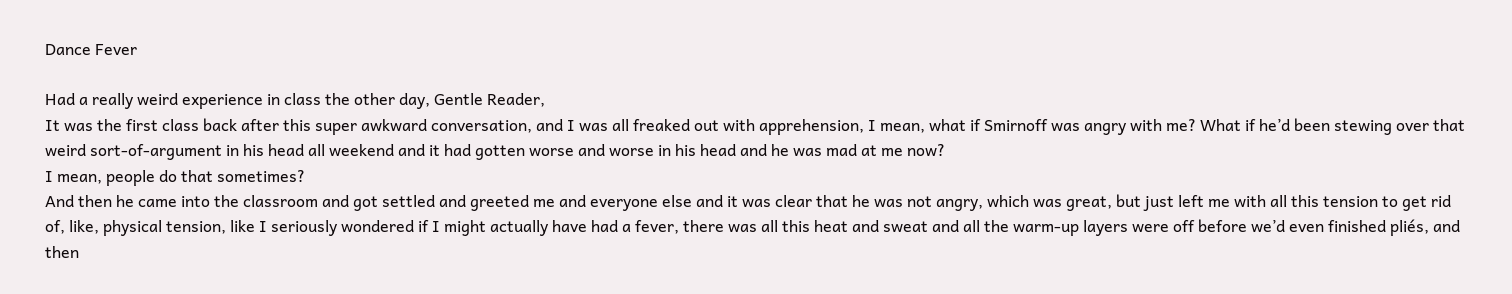Dance Fever

Had a really weird experience in class the other day, Gentle Reader,
It was the first class back after this super awkward conversation, and I was all freaked out with apprehension, I mean, what if Smirnoff was angry with me? What if he’d been stewing over that weird sort-of-argument in his head all weekend and it had gotten worse and worse in his head and he was mad at me now?
I mean, people do that sometimes?
And then he came into the classroom and got settled and greeted me and everyone else and it was clear that he was not angry, which was great, but just left me with all this tension to get rid of, like, physical tension, like I seriously wondered if I might actually have had a fever, there was all this heat and sweat and all the warm-up layers were off before we’d even finished pliés, and then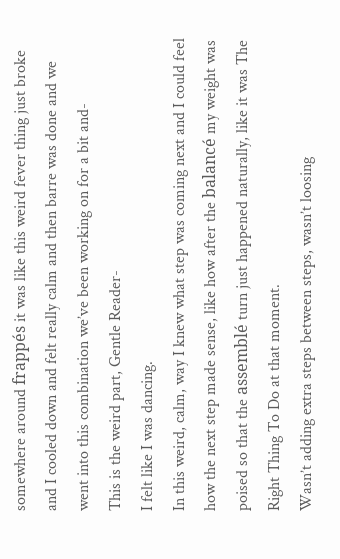somewhere around frappés it was like this weird fever thing just broke and I cooled down and felt really calm and then barre was done and we went into this combination we’ve been working on for a bit and-
This is the weird part, Gentle Reader-
I felt like I was dancing.
In this weird, calm, way I knew what step was coming next and I could feel how the next step made sense, like how after the balancé my weight was poised so that the assemblé turn just happened naturally, like it was The Right Thing To Do at that moment.
Wasn’t adding extra steps between steps, wasn’t loosing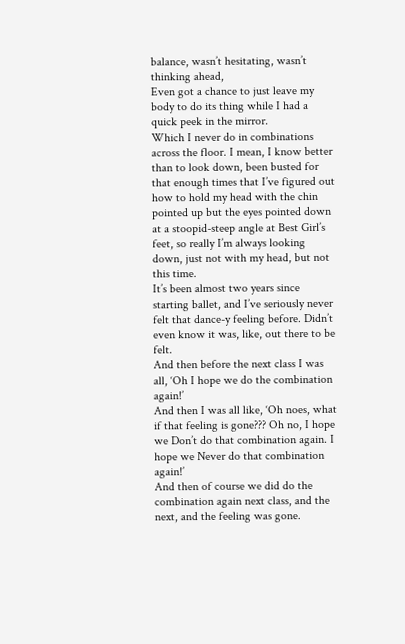balance, wasn’t hesitating, wasn’t thinking ahead,
Even got a chance to just leave my body to do its thing while I had a quick peek in the mirror.
Which I never do in combinations across the floor. I mean, I know better than to look down, been busted for that enough times that I’ve figured out how to hold my head with the chin pointed up but the eyes pointed down at a stoopid-steep angle at Best Girl’s feet, so really I’m always looking down, just not with my head, but not this time.
It’s been almost two years since starting ballet, and I’ve seriously never felt that dance-y feeling before. Didn’t even know it was, like, out there to be felt.
And then before the next class I was all, ‘Oh I hope we do the combination again!’
And then I was all like, ‘Oh noes, what if that feeling is gone??? Oh no, I hope we Don’t do that combination again. I hope we Never do that combination again!’
And then of course we did do the combination again next class, and the next, and the feeling was gone.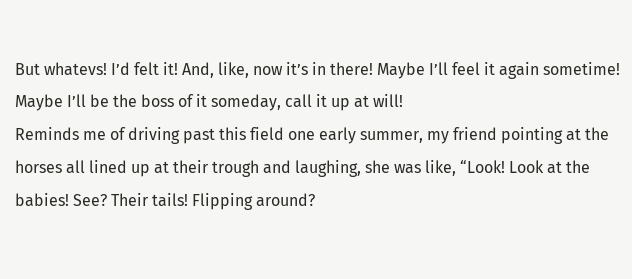But whatevs! I’d felt it! And, like, now it’s in there! Maybe I’ll feel it again sometime! Maybe I’ll be the boss of it someday, call it up at will!
Reminds me of driving past this field one early summer, my friend pointing at the horses all lined up at their trough and laughing, she was like, “Look! Look at the babies! See? Their tails! Flipping around?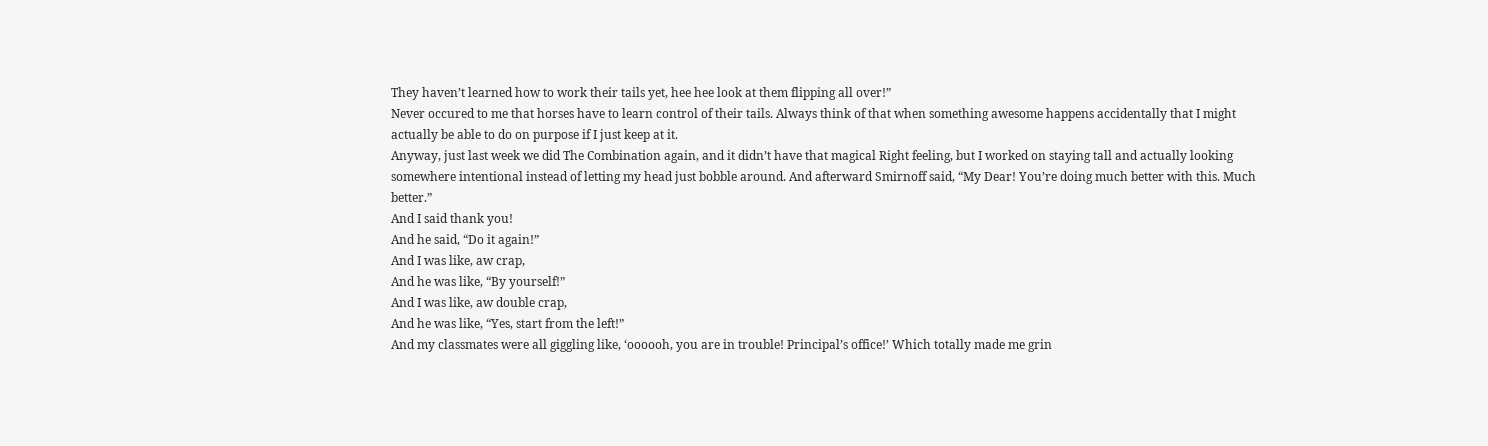They haven’t learned how to work their tails yet, hee hee look at them flipping all over!”
Never occured to me that horses have to learn control of their tails. Always think of that when something awesome happens accidentally that I might actually be able to do on purpose if I just keep at it.
Anyway, just last week we did The Combination again, and it didn’t have that magical Right feeling, but I worked on staying tall and actually looking somewhere intentional instead of letting my head just bobble around. And afterward Smirnoff said, “My Dear! You’re doing much better with this. Much better.”
And I said thank you!
And he said, “Do it again!”
And I was like, aw crap,
And he was like, “By yourself!”
And I was like, aw double crap,
And he was like, “Yes, start from the left!”
And my classmates were all giggling like, ‘oooooh, you are in trouble! Principal’s office!’ Which totally made me grin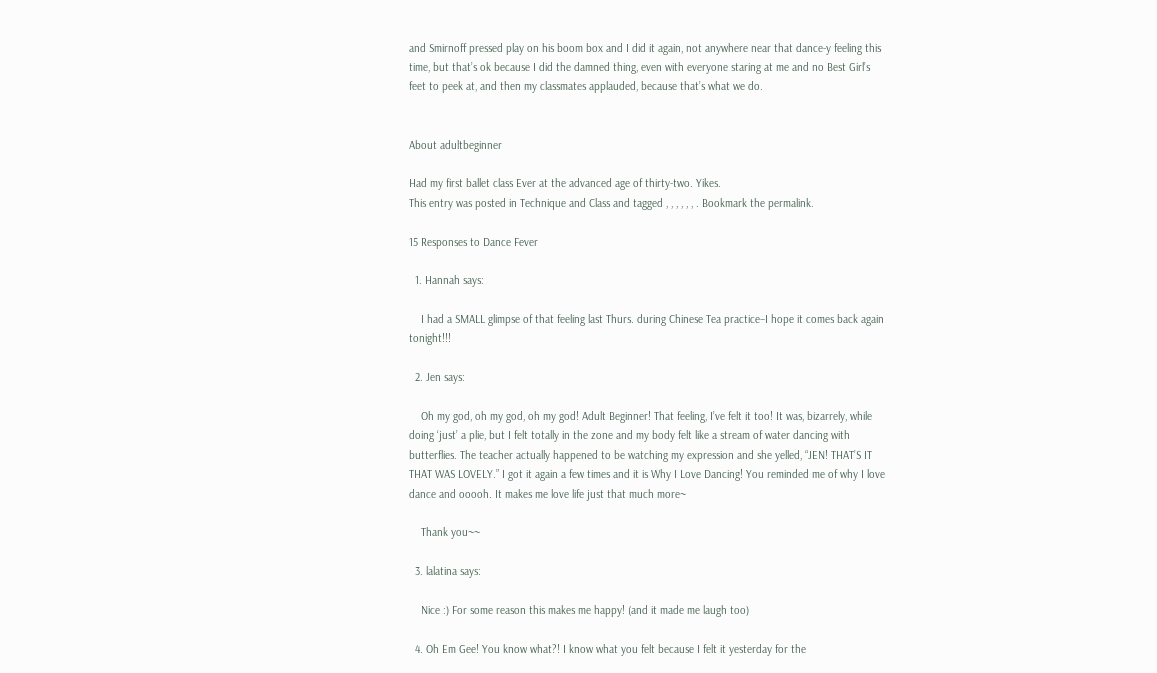and Smirnoff pressed play on his boom box and I did it again, not anywhere near that dance-y feeling this time, but that’s ok because I did the damned thing, even with everyone staring at me and no Best Girl’s feet to peek at, and then my classmates applauded, because that’s what we do.


About adultbeginner

Had my first ballet class Ever at the advanced age of thirty-two. Yikes.
This entry was posted in Technique and Class and tagged , , , , , , . Bookmark the permalink.

15 Responses to Dance Fever

  1. Hannah says:

    I had a SMALL glimpse of that feeling last Thurs. during Chinese Tea practice–I hope it comes back again tonight!!!

  2. Jen says:

    Oh my god, oh my god, oh my god! Adult Beginner! That feeling, I’ve felt it too! It was, bizarrely, while doing ‘just’ a plie, but I felt totally in the zone and my body felt like a stream of water dancing with butterflies. The teacher actually happened to be watching my expression and she yelled, “JEN! THAT’S IT THAT WAS LOVELY.” I got it again a few times and it is Why I Love Dancing! You reminded me of why I love dance and ooooh. It makes me love life just that much more~

    Thank you~~

  3. lalatina says:

    Nice :) For some reason this makes me happy! (and it made me laugh too)

  4. Oh Em Gee! You know what?! I know what you felt because I felt it yesterday for the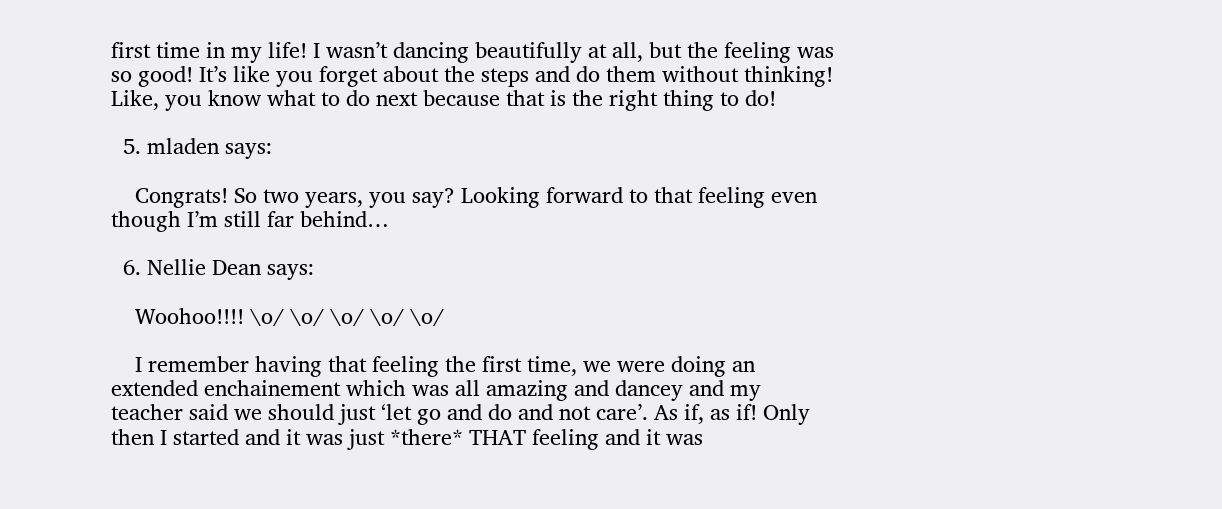first time in my life! I wasn’t dancing beautifully at all, but the feeling was so good! It’s like you forget about the steps and do them without thinking! Like, you know what to do next because that is the right thing to do!

  5. mladen says:

    Congrats! So two years, you say? Looking forward to that feeling even though I’m still far behind…

  6. Nellie Dean says:

    Woohoo!!!! \o/ \o/ \o/ \o/ \o/

    I remember having that feeling the first time, we were doing an extended enchainement which was all amazing and dancey and my teacher said we should just ‘let go and do and not care’. As if, as if! Only then I started and it was just *there* THAT feeling and it was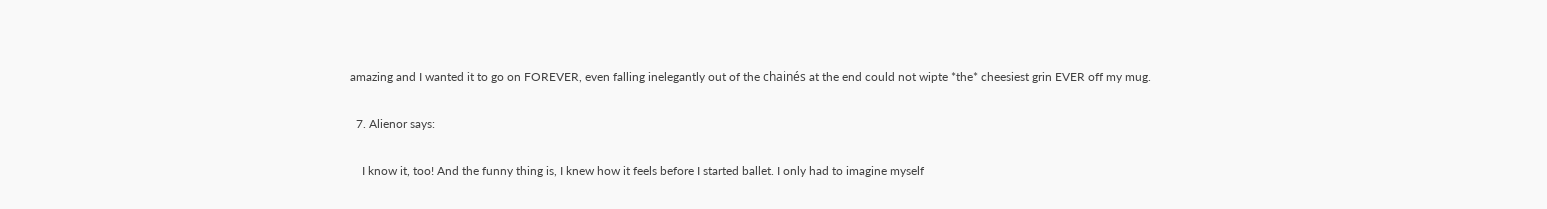amazing and I wanted it to go on FOREVER, even falling inelegantly out of the chainés at the end could not wipte *the* cheesiest grin EVER off my mug.

  7. Alienor says:

    I know it, too! And the funny thing is, I knew how it feels before I started ballet. I only had to imagine myself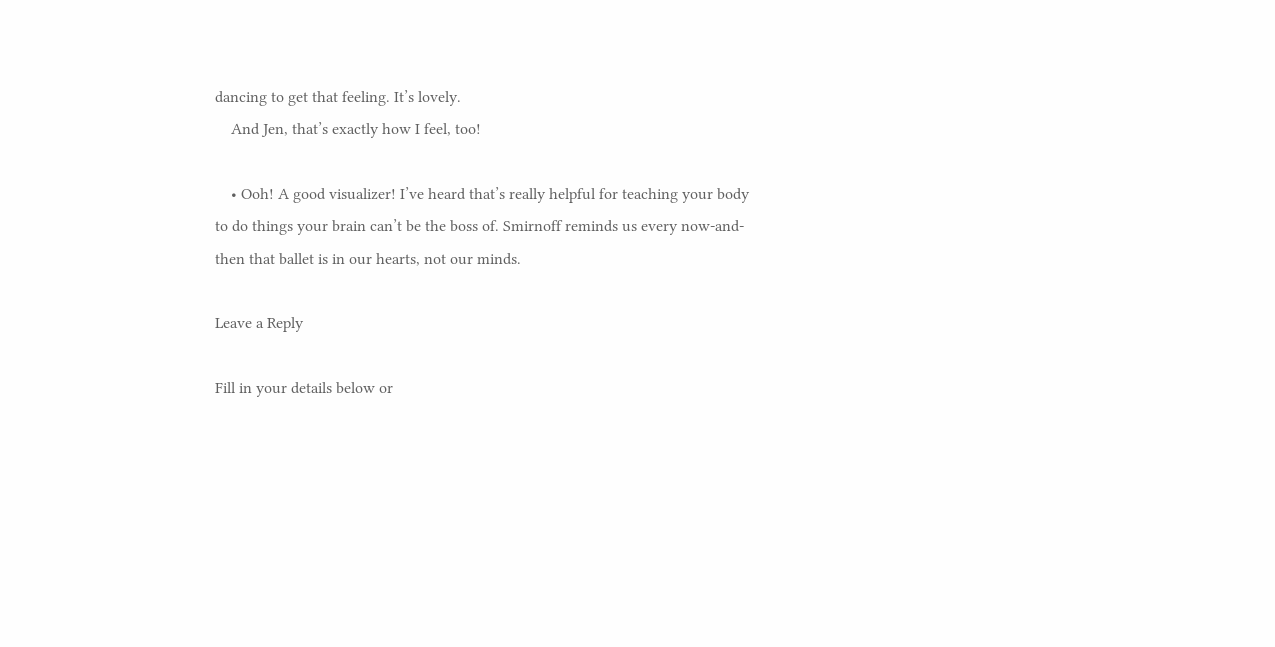dancing to get that feeling. It’s lovely.
    And Jen, that’s exactly how I feel, too!

    • Ooh! A good visualizer! I’ve heard that’s really helpful for teaching your body to do things your brain can’t be the boss of. Smirnoff reminds us every now-and-then that ballet is in our hearts, not our minds.

Leave a Reply

Fill in your details below or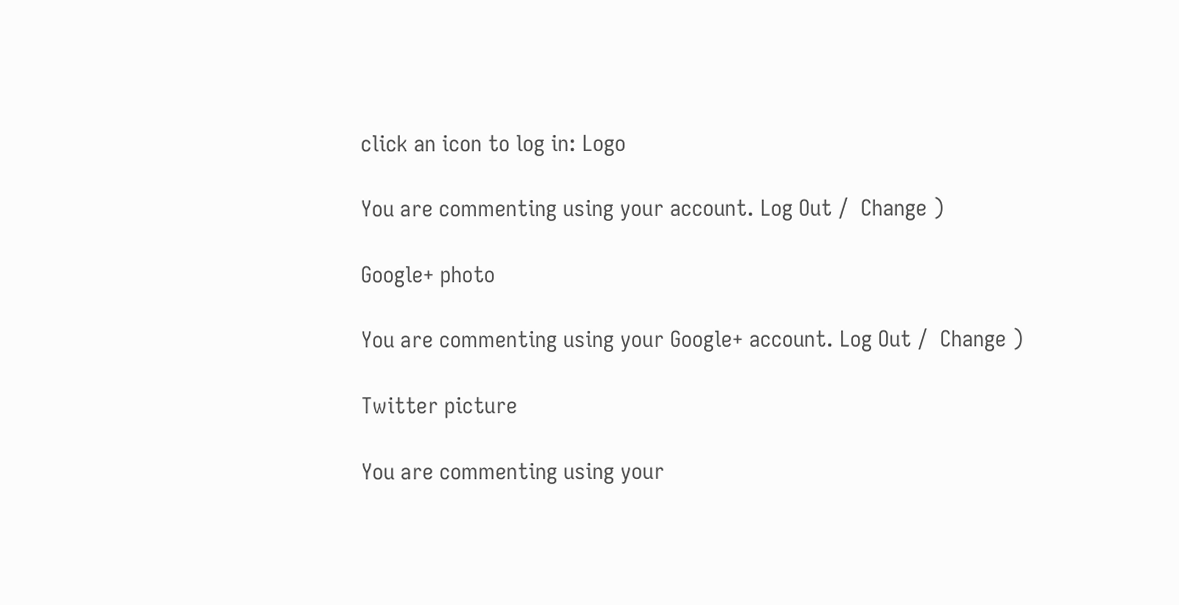click an icon to log in: Logo

You are commenting using your account. Log Out /  Change )

Google+ photo

You are commenting using your Google+ account. Log Out /  Change )

Twitter picture

You are commenting using your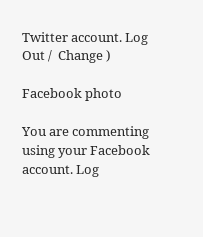Twitter account. Log Out /  Change )

Facebook photo

You are commenting using your Facebook account. Log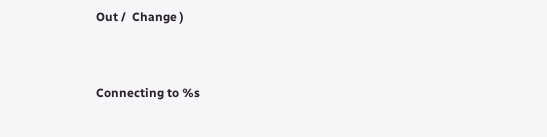Out /  Change )


Connecting to %s